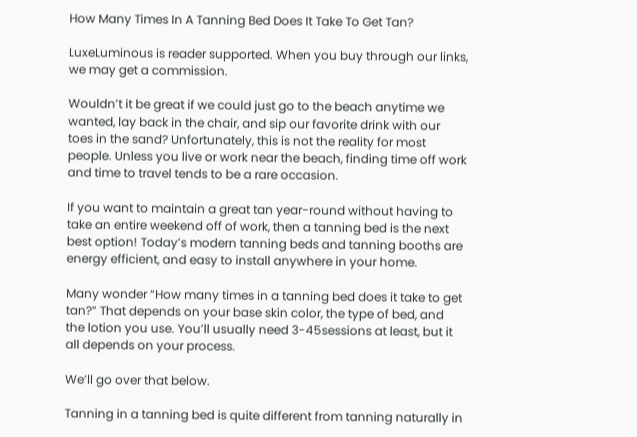How Many Times In A Tanning Bed Does It Take To Get Tan?

LuxeLuminous is reader supported. When you buy through our links, we may get a commission.

Wouldn’t it be great if we could just go to the beach anytime we wanted, lay back in the chair, and sip our favorite drink with our toes in the sand? Unfortunately, this is not the reality for most people. Unless you live or work near the beach, finding time off work and time to travel tends to be a rare occasion.

If you want to maintain a great tan year-round without having to take an entire weekend off of work, then a tanning bed is the next best option! Today’s modern tanning beds and tanning booths are energy efficient, and easy to install anywhere in your home.

Many wonder “How many times in a tanning bed does it take to get tan?” That depends on your base skin color, the type of bed, and the lotion you use. You’ll usually need 3-45sessions at least, but it all depends on your process.

We’ll go over that below.

Tanning in a tanning bed is quite different from tanning naturally in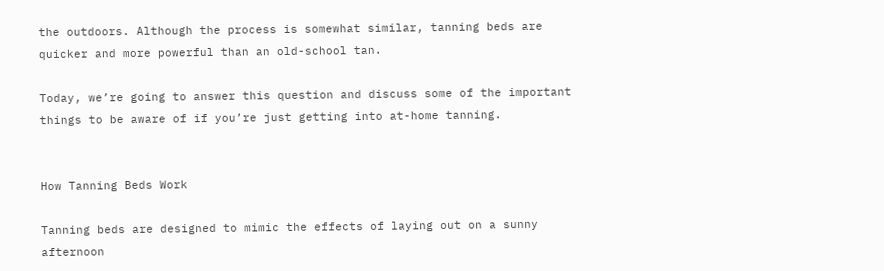the outdoors. Although the process is somewhat similar, tanning beds are quicker and more powerful than an old-school tan.

Today, we’re going to answer this question and discuss some of the important things to be aware of if you’re just getting into at-home tanning.


How Tanning Beds Work

Tanning beds are designed to mimic the effects of laying out on a sunny afternoon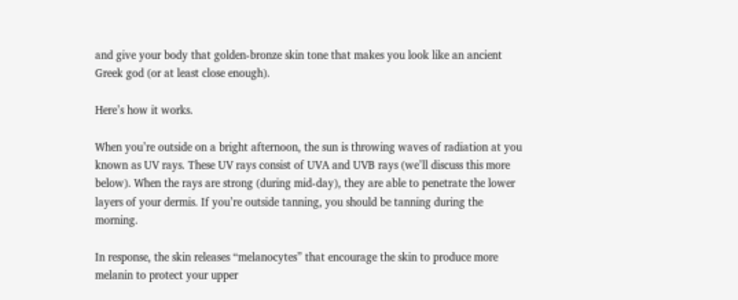and give your body that golden-bronze skin tone that makes you look like an ancient Greek god (or at least close enough).

Here’s how it works.

When you’re outside on a bright afternoon, the sun is throwing waves of radiation at you known as UV rays. These UV rays consist of UVA and UVB rays (we’ll discuss this more below). When the rays are strong (during mid-day), they are able to penetrate the lower layers of your dermis. If you’re outside tanning, you should be tanning during the morning.

In response, the skin releases “melanocytes” that encourage the skin to produce more melanin to protect your upper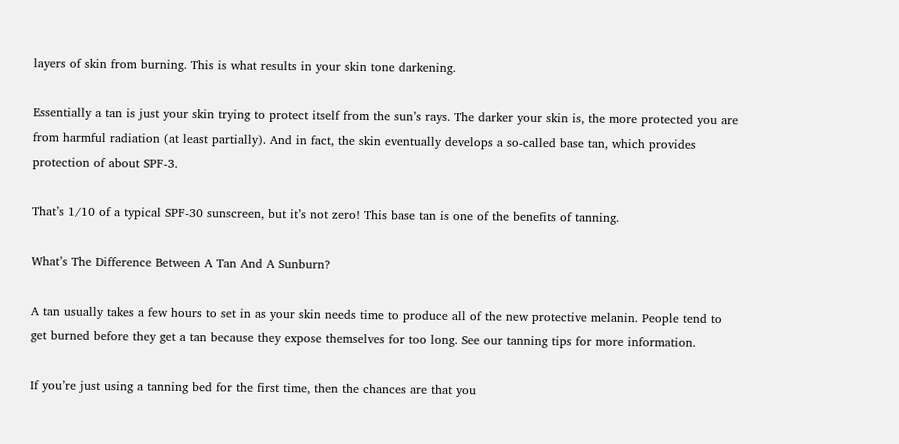layers of skin from burning. This is what results in your skin tone darkening.

Essentially a tan is just your skin trying to protect itself from the sun’s rays. The darker your skin is, the more protected you are from harmful radiation (at least partially). And in fact, the skin eventually develops a so-called base tan, which provides protection of about SPF-3.

That’s 1/10 of a typical SPF-30 sunscreen, but it’s not zero! This base tan is one of the benefits of tanning.

What’s The Difference Between A Tan And A Sunburn?

A tan usually takes a few hours to set in as your skin needs time to produce all of the new protective melanin. People tend to get burned before they get a tan because they expose themselves for too long. See our tanning tips for more information.

If you’re just using a tanning bed for the first time, then the chances are that you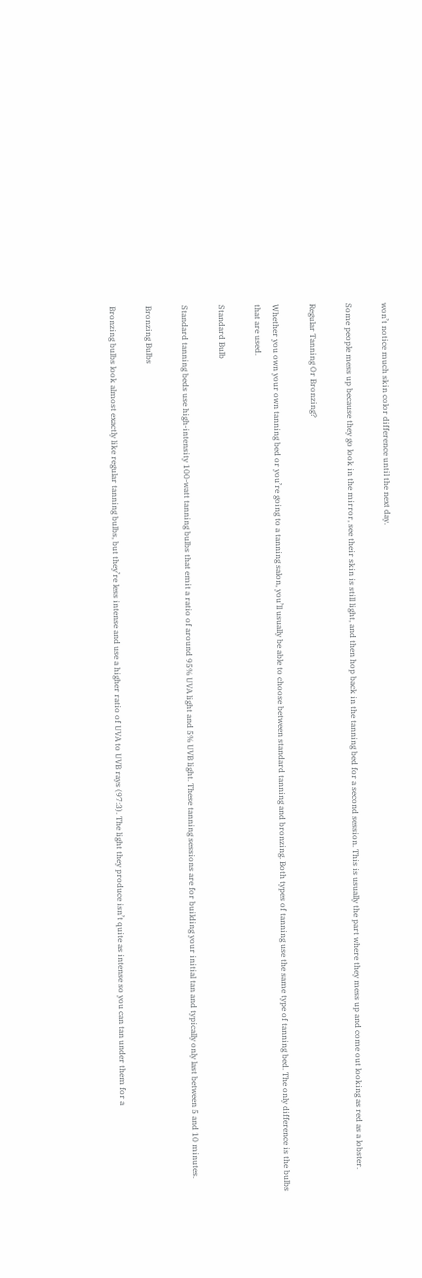won’t notice much skin color difference until the next day.

Some people mess up because they go look in the mirror, see their skin is still light, and then hop back in the tanning bed for a second session. This is usually the part where they mess up and come out looking as red as a lobster.

Regular Tanning Or Bronzing?

Whether you own your own tanning bed or you’re going to a tanning salon, you’ll usually be able to choose between standard tanning and bronzing. Both types of tanning use the same type of tanning bed. The only difference is the bulbs that are used.

Standard Bulb

Standard tanning beds use high-intensity 100-watt tanning bulbs that emit a ratio of around 95% UVA light and 5% UVB light. These tanning sessions are for building your initial tan and typically only last between 5 and 10 minutes.

Bronzing Bulbs

Bronzing bulbs look almost exactly like regular tanning bulbs, but they’re less intense and use a higher ratio of UVA to UVB rays (97:3). The light they produce isn’t quite as intense so you can tan under them for a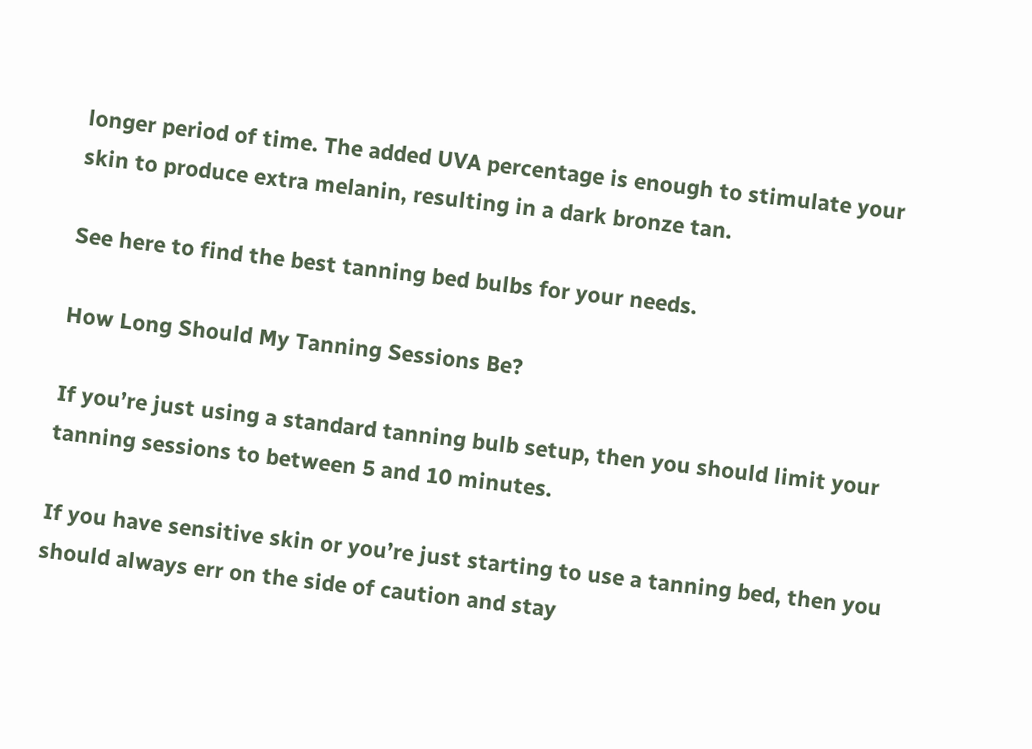longer period of time. The added UVA percentage is enough to stimulate your skin to produce extra melanin, resulting in a dark bronze tan.

See here to find the best tanning bed bulbs for your needs.

How Long Should My Tanning Sessions Be?

If you’re just using a standard tanning bulb setup, then you should limit your tanning sessions to between 5 and 10 minutes.

If you have sensitive skin or you’re just starting to use a tanning bed, then you should always err on the side of caution and stay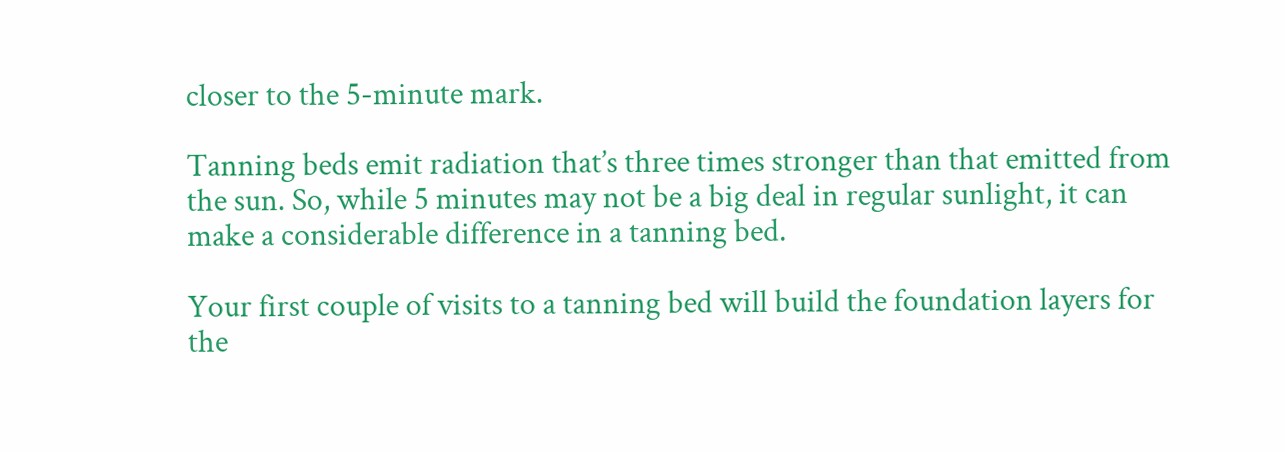closer to the 5-minute mark.

Tanning beds emit radiation that’s three times stronger than that emitted from the sun. So, while 5 minutes may not be a big deal in regular sunlight, it can make a considerable difference in a tanning bed.

Your first couple of visits to a tanning bed will build the foundation layers for the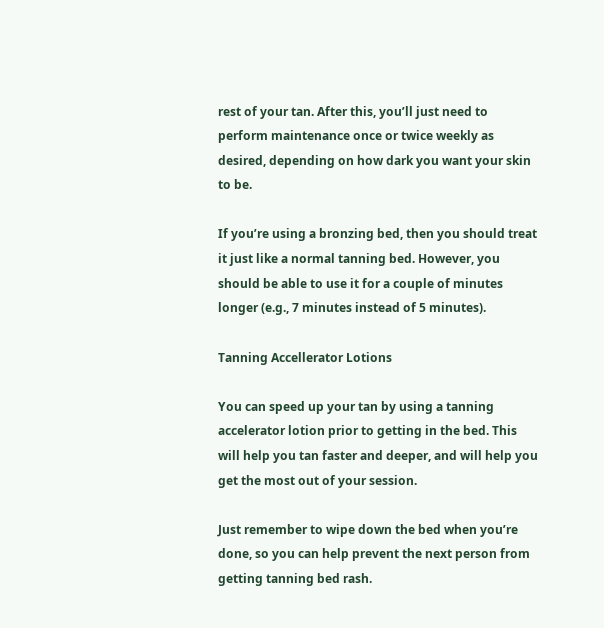rest of your tan. After this, you’ll just need to perform maintenance once or twice weekly as desired, depending on how dark you want your skin to be.

If you’re using a bronzing bed, then you should treat it just like a normal tanning bed. However, you should be able to use it for a couple of minutes longer (e.g., 7 minutes instead of 5 minutes).

Tanning Accellerator Lotions

You can speed up your tan by using a tanning accelerator lotion prior to getting in the bed. This will help you tan faster and deeper, and will help you get the most out of your session.

Just remember to wipe down the bed when you’re done, so you can help prevent the next person from getting tanning bed rash.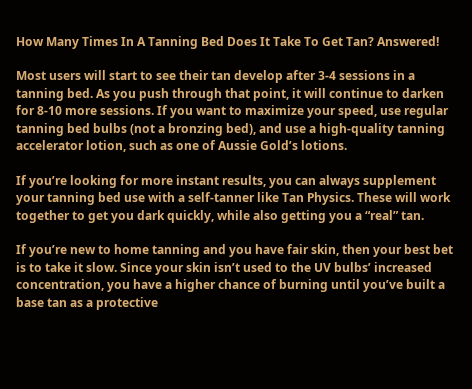How Many Times In A Tanning Bed Does It Take To Get Tan? Answered!

Most users will start to see their tan develop after 3-4 sessions in a tanning bed. As you push through that point, it will continue to darken for 8-10 more sessions. If you want to maximize your speed, use regular tanning bed bulbs (not a bronzing bed), and use a high-quality tanning accelerator lotion, such as one of Aussie Gold’s lotions.

If you’re looking for more instant results, you can always supplement your tanning bed use with a self-tanner like Tan Physics. These will work together to get you dark quickly, while also getting you a “real” tan.

If you’re new to home tanning and you have fair skin, then your best bet is to take it slow. Since your skin isn’t used to the UV bulbs’ increased concentration, you have a higher chance of burning until you’ve built a base tan as a protective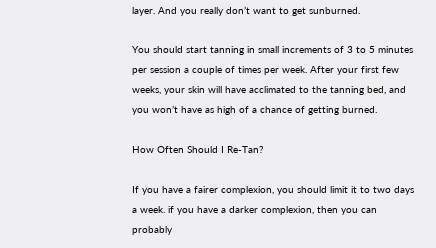layer. And you really don’t want to get sunburned.

You should start tanning in small increments of 3 to 5 minutes per session a couple of times per week. After your first few weeks, your skin will have acclimated to the tanning bed, and you won’t have as high of a chance of getting burned.

How Often Should I Re-Tan?

If you have a fairer complexion, you should limit it to two days a week. if you have a darker complexion, then you can probably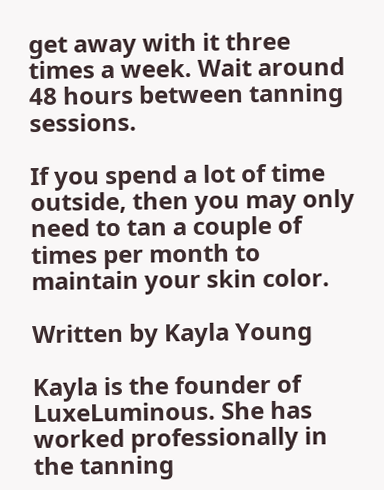get away with it three times a week. Wait around 48 hours between tanning sessions.

If you spend a lot of time outside, then you may only need to tan a couple of times per month to maintain your skin color.

Written by Kayla Young

Kayla is the founder of LuxeLuminous. She has worked professionally in the tanning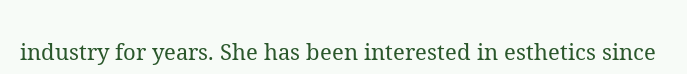industry for years. She has been interested in esthetics since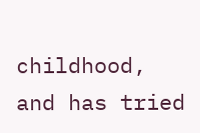childhood, and has tried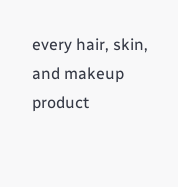every hair, skin, and makeup product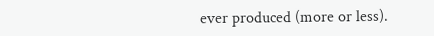ever produced (more or less).